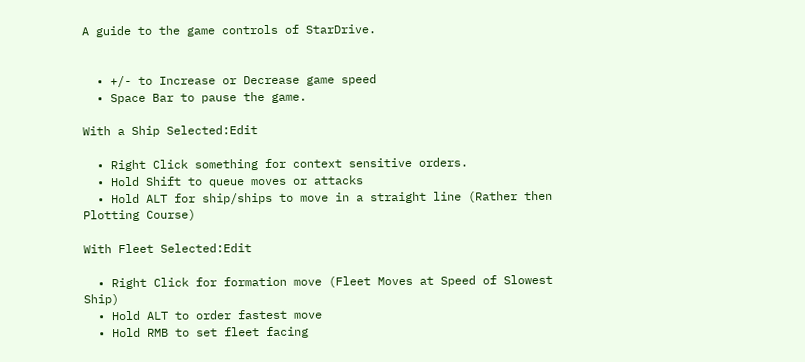A guide to the game controls of StarDrive.


  • +/- to Increase or Decrease game speed
  • Space Bar to pause the game.

With a Ship Selected:Edit

  • Right Click something for context sensitive orders.
  • Hold Shift to queue moves or attacks
  • Hold ALT for ship/ships to move in a straight line (Rather then Plotting Course)

With Fleet Selected:Edit

  • Right Click for formation move (Fleet Moves at Speed of Slowest Ship)
  • Hold ALT to order fastest move
  • Hold RMB to set fleet facing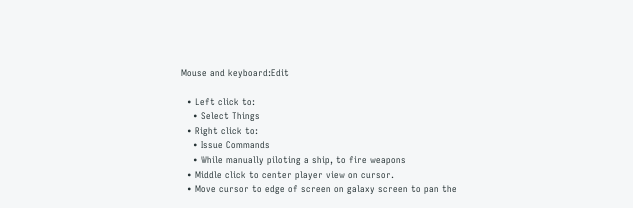Mouse and keyboard:Edit

  • Left click to:
    • Select Things
  • Right click to:
    • Issue Commands
    • While manually piloting a ship, to fire weapons
  • Middle click to center player view on cursor.
  • Move cursor to edge of screen on galaxy screen to pan the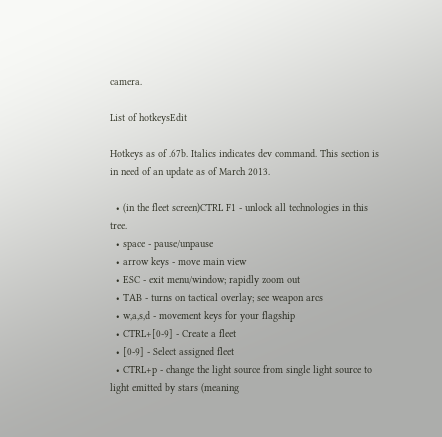camera.

List of hotkeysEdit

Hotkeys as of .67b. Italics indicates dev command. This section is in need of an update as of March 2013.

  • (in the fleet screen)CTRL F1 - unlock all technologies in this tree.
  • space - pause/unpause
  • arrow keys - move main view
  • ESC - exit menu/window; rapidly zoom out
  • TAB - turns on tactical overlay; see weapon arcs
  • w,a,s,d - movement keys for your flagship
  • CTRL+[0-9] - Create a fleet
  • [0-9] - Select assigned fleet
  • CTRL+p - change the light source from single light source to light emitted by stars (meaning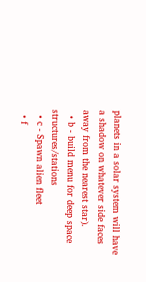planets in a solar system will have a shadow on whatever side faces away from the nearest star).
  • b - build menu for deep space structures/stations
  • c - Spawn alien fleet
  • f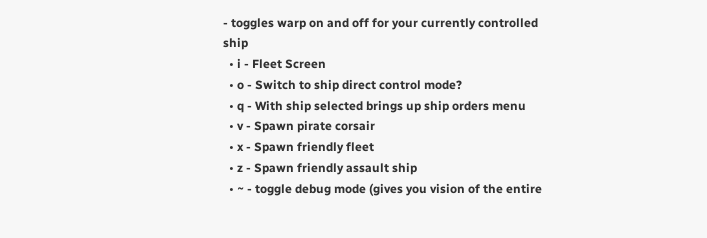- toggles warp on and off for your currently controlled ship
  • i - Fleet Screen
  • o - Switch to ship direct control mode?
  • q - With ship selected brings up ship orders menu
  • v - Spawn pirate corsair
  • x - Spawn friendly fleet
  • z - Spawn friendly assault ship
  • ~ - toggle debug mode (gives you vision of the entire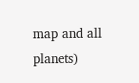map and all planets)